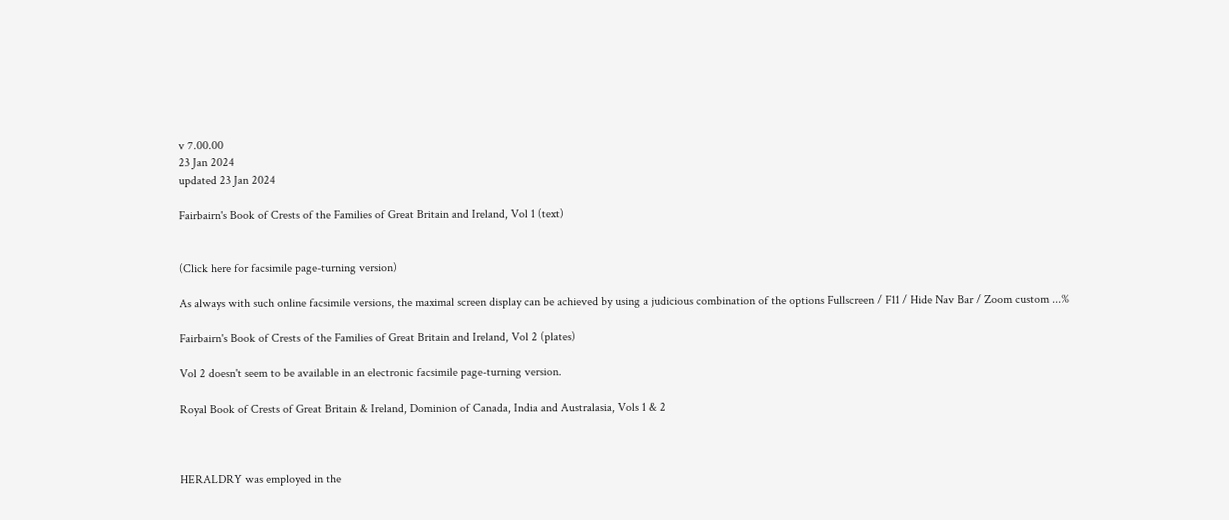v 7.00.00
23 Jan 2024
updated 23 Jan 2024

Fairbairn's Book of Crests of the Families of Great Britain and Ireland, Vol 1 (text)


(Click here for facsimile page-turning version)

As always with such online facsimile versions, the maximal screen display can be achieved by using a judicious combination of the options Fullscreen / F11 / Hide Nav Bar / Zoom custom ...%

Fairbairn's Book of Crests of the Families of Great Britain and Ireland, Vol 2 (plates)

Vol 2 doesn't seem to be available in an electronic facsimile page-turning version.

Royal Book of Crests of Great Britain & Ireland, Dominion of Canada, India and Australasia, Vols 1 & 2



HERALDRY was employed in the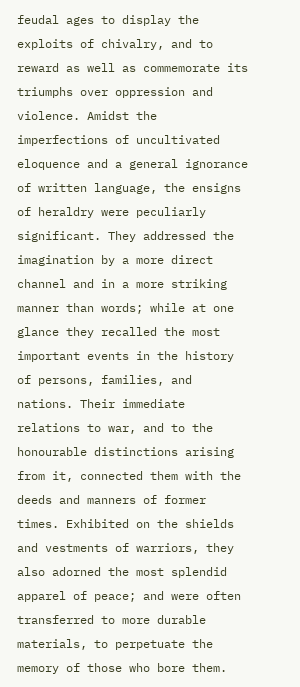feudal ages to display the exploits of chivalry, and to reward as well as commemorate its triumphs over oppression and violence. Amidst the imperfections of uncultivated eloquence and a general ignorance of written language, the ensigns of heraldry were peculiarly significant. They addressed the imagination by a more direct channel and in a more striking manner than words; while at one glance they recalled the most important events in the history of persons, families, and nations. Their immediate relations to war, and to the honourable distinctions arising from it, connected them with the deeds and manners of former times. Exhibited on the shields and vestments of warriors, they also adorned the most splendid apparel of peace; and were often transferred to more durable materials, to perpetuate the memory of those who bore them.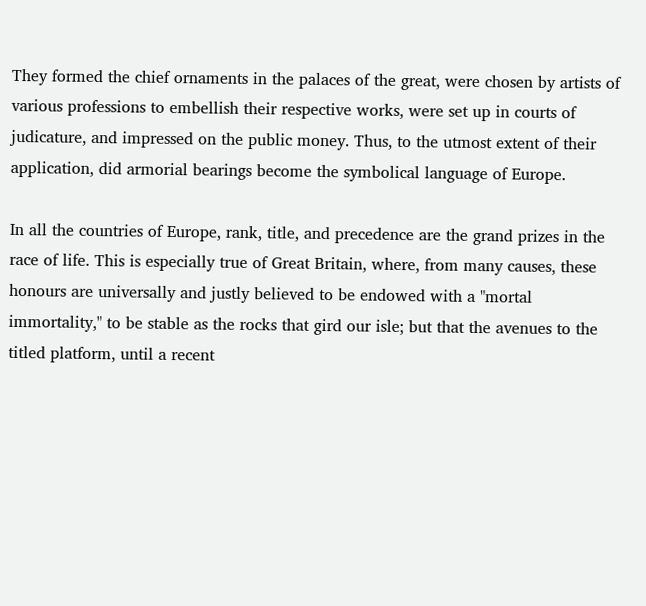They formed the chief ornaments in the palaces of the great, were chosen by artists of various professions to embellish their respective works, were set up in courts of judicature, and impressed on the public money. Thus, to the utmost extent of their application, did armorial bearings become the symbolical language of Europe.

In all the countries of Europe, rank, title, and precedence are the grand prizes in the race of life. This is especially true of Great Britain, where, from many causes, these honours are universally and justly believed to be endowed with a "mortal immortality," to be stable as the rocks that gird our isle; but that the avenues to the titled platform, until a recent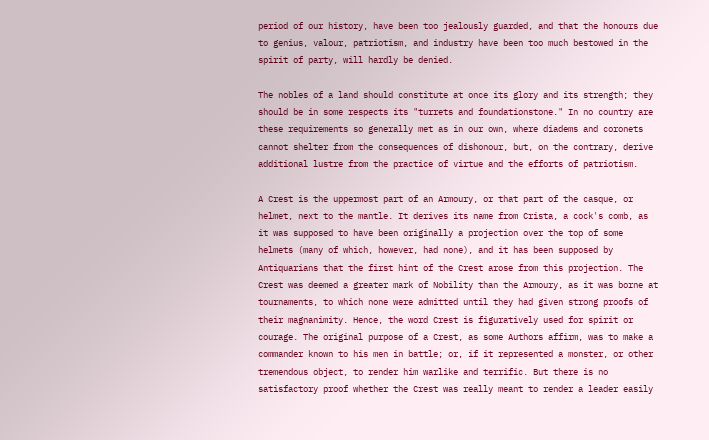period of our history, have been too jealously guarded, and that the honours due to genius, valour, patriotism, and industry have been too much bestowed in the spirit of party, will hardly be denied.

The nobles of a land should constitute at once its glory and its strength; they should be in some respects its "turrets and foundationstone." In no country are these requirements so generally met as in our own, where diadems and coronets cannot shelter from the consequences of dishonour, but, on the contrary, derive additional lustre from the practice of virtue and the efforts of patriotism.

A Crest is the uppermost part of an Armoury, or that part of the casque, or helmet, next to the mantle. It derives its name from Crista, a cock's comb, as it was supposed to have been originally a projection over the top of some helmets (many of which, however, had none), and it has been supposed by Antiquarians that the first hint of the Crest arose from this projection. The Crest was deemed a greater mark of Nobility than the Armoury, as it was borne at tournaments, to which none were admitted until they had given strong proofs of their magnanimity. Hence, the word Crest is figuratively used for spirit or courage. The original purpose of a Crest, as some Authors affirm, was to make a commander known to his men in battle; or, if it represented a monster, or other tremendous object, to render him warlike and terrific. But there is no satisfactory proof whether the Crest was really meant to render a leader easily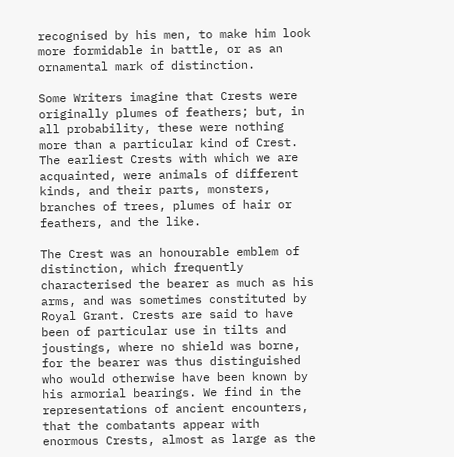recognised by his men, to make him look more formidable in battle, or as an ornamental mark of distinction.

Some Writers imagine that Crests were originally plumes of feathers; but, in all probability, these were nothing more than a particular kind of Crest. The earliest Crests with which we are acquainted, were animals of different kinds, and their parts, monsters, branches of trees, plumes of hair or feathers, and the like.

The Crest was an honourable emblem of distinction, which frequently characterised the bearer as much as his arms, and was sometimes constituted by Royal Grant. Crests are said to have been of particular use in tilts and joustings, where no shield was borne, for the bearer was thus distinguished who would otherwise have been known by his armorial bearings. We find in the representations of ancient encounters, that the combatants appear with enormous Crests, almost as large as the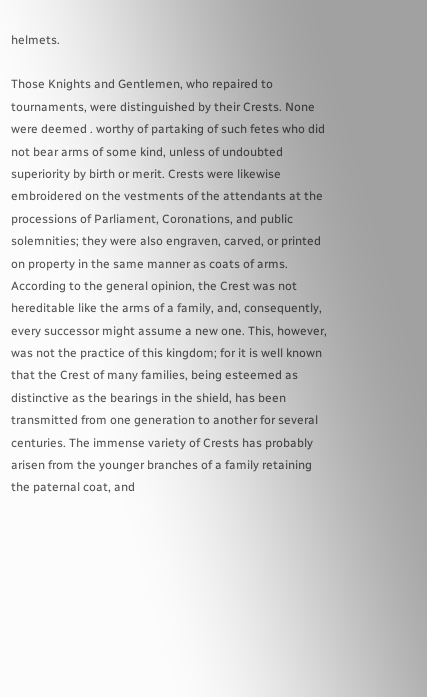helmets.

Those Knights and Gentlemen, who repaired to tournaments, were distinguished by their Crests. None were deemed . worthy of partaking of such fetes who did not bear arms of some kind, unless of undoubted superiority by birth or merit. Crests were likewise embroidered on the vestments of the attendants at the processions of Parliament, Coronations, and public solemnities; they were also engraven, carved, or printed on property in the same manner as coats of arms. According to the general opinion, the Crest was not hereditable like the arms of a family, and, consequently, every successor might assume a new one. This, however, was not the practice of this kingdom; for it is well known that the Crest of many families, being esteemed as distinctive as the bearings in the shield, has been transmitted from one generation to another for several centuries. The immense variety of Crests has probably arisen from the younger branches of a family retaining the paternal coat, and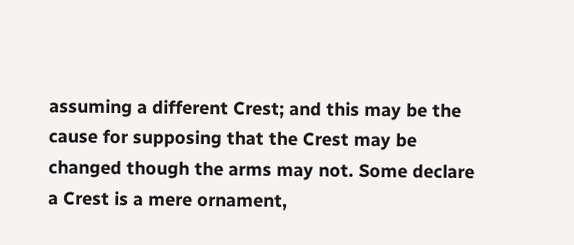assuming a different Crest; and this may be the cause for supposing that the Crest may be changed though the arms may not. Some declare a Crest is a mere ornament,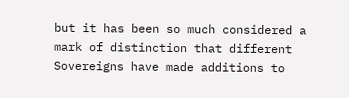but it has been so much considered a mark of distinction that different Sovereigns have made additions to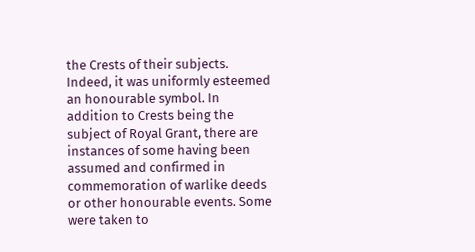the Crests of their subjects. Indeed, it was uniformly esteemed an honourable symbol. In addition to Crests being the subject of Royal Grant, there are instances of some having been assumed and confirmed in commemoration of warlike deeds or other honourable events. Some were taken to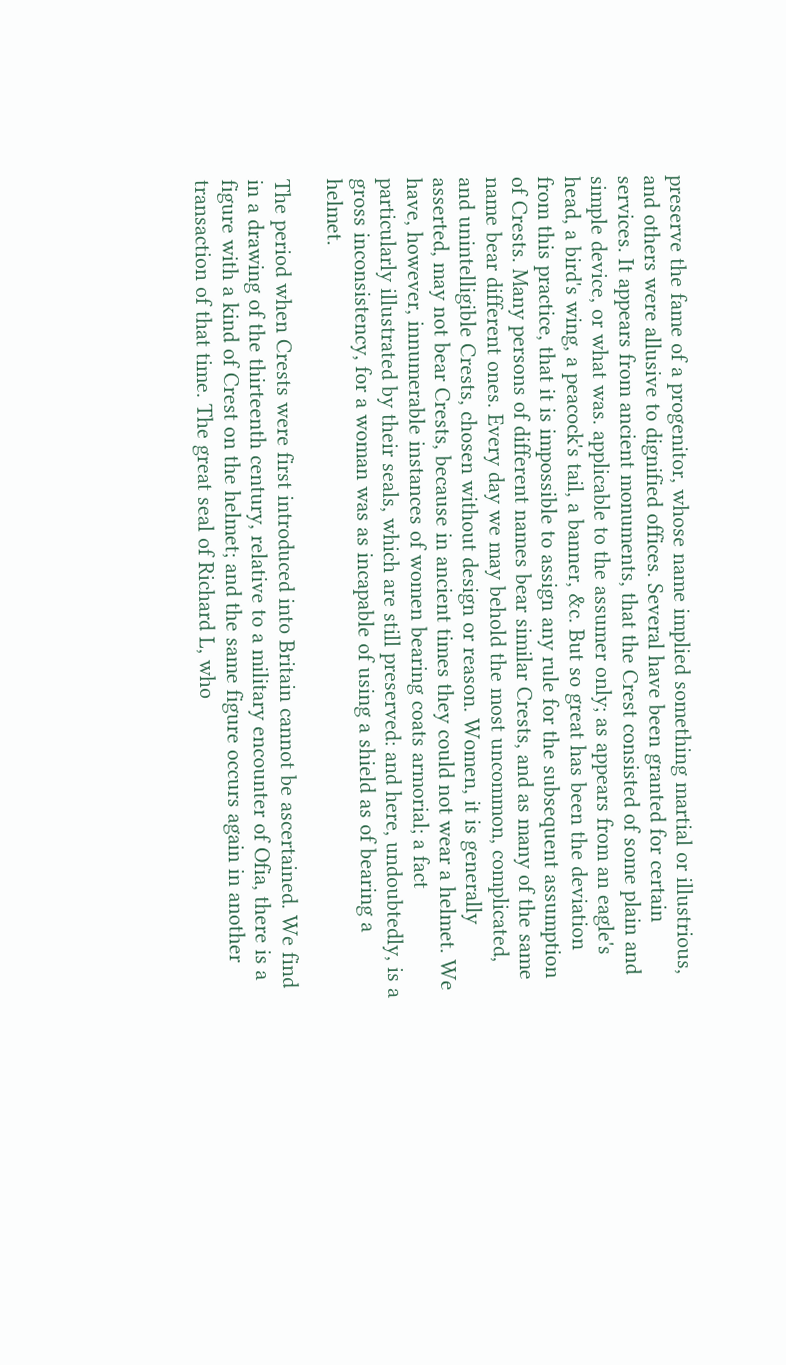preserve the fame of a progenitor, whose name implied something martial or illustrious, and others were allusive to dignified offices. Several have been granted for certain services. It appears from ancient monuments, that the Crest consisted of some plain and simple device, or what was. applicable to the assumer only; as appears from an eagle's head, a bird's wing, a peacock's tail, a banner, &c. But so great has been the deviation from this practice, that it is impossible to assign any rule for the subsequent assumption of Crests. Many persons of different names bear similar Crests, and as many of the same name bear different ones. Every day we may behold the most uncommon, complicated, and unintelligible Crests, chosen without design or reason. Women, it is generally asserted, may not bear Crests, because in ancient times they could not wear a helmet. We have, however, innumerable instances of women bearing coats armorial; a fact particularly illustrated by their seals, which are still preserved: and here, undoubtedly, is a gross inconsistency, for a woman was as incapable of using a shield as of bearing a helmet.

The period when Crests were first introduced into Britain cannot be ascertained. We find in a drawing of the thirteenth century, relative to a military encounter of Ofia, there is a figure with a kind of Crest on the helmet; and the same figure occurs again in another transaction of that time. The great seal of Richard L, who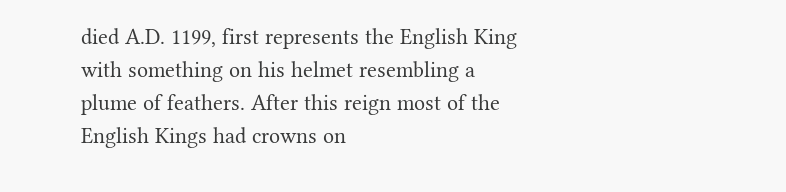died A.D. 1199, first represents the English King with something on his helmet resembling a plume of feathers. After this reign most of the English Kings had crowns on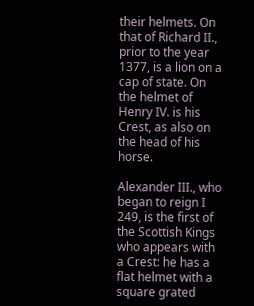their helmets. On that of Richard II., prior to the year 1377, is a lion on a cap of state. On the helmet of Henry IV. is his Crest, as also on the head of his horse.

Alexander III., who began to reign I 249, is the first of the Scottish Kings who appears with a Crest: he has a flat helmet with a square grated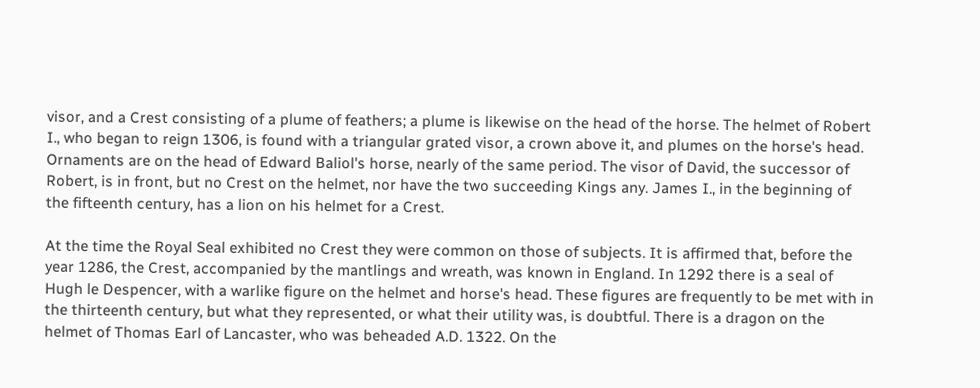visor, and a Crest consisting of a plume of feathers; a plume is likewise on the head of the horse. The helmet of Robert I., who began to reign 1306, is found with a triangular grated visor, a crown above it, and plumes on the horse's head. Ornaments are on the head of Edward Baliol's horse, nearly of the same period. The visor of David, the successor of Robert, is in front, but no Crest on the helmet, nor have the two succeeding Kings any. James I., in the beginning of the fifteenth century, has a lion on his helmet for a Crest.

At the time the Royal Seal exhibited no Crest they were common on those of subjects. It is affirmed that, before the year 1286, the Crest, accompanied by the mantlings and wreath, was known in England. In 1292 there is a seal of Hugh le Despencer, with a warlike figure on the helmet and horse's head. These figures are frequently to be met with in the thirteenth century, but what they represented, or what their utility was, is doubtful. There is a dragon on the helmet of Thomas Earl of Lancaster, who was beheaded A.D. 1322. On the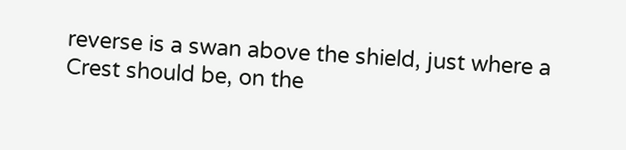reverse is a swan above the shield, just where a Crest should be, on the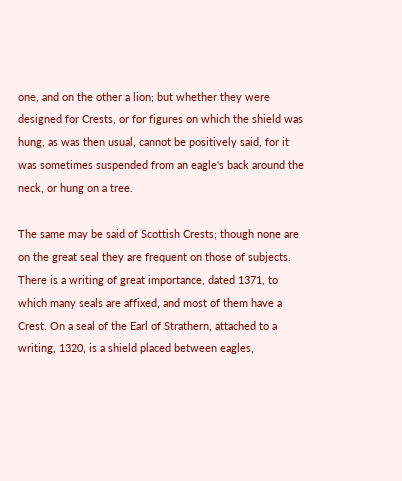one, and on the other a lion; but whether they were designed for Crests, or for figures on which the shield was hung, as was then usual, cannot be positively said, for it was sometimes suspended from an eagle's back around the neck, or hung on a tree.

The same may be said of Scottish Crests; though none are on the great seal they are frequent on those of subjects. There is a writing of great importance, dated 1371, to which many seals are affixed, and most of them have a Crest. On a seal of the Earl of Strathern, attached to a writing, 1320, is a shield placed between eagles,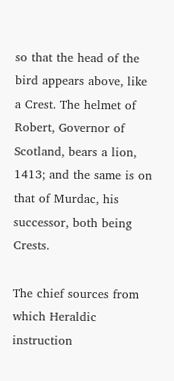so that the head of the bird appears above, like a Crest. The helmet of Robert, Governor of Scotland, bears a lion, 1413; and the same is on that of Murdac, his successor, both being Crests.

The chief sources from which Heraldic instruction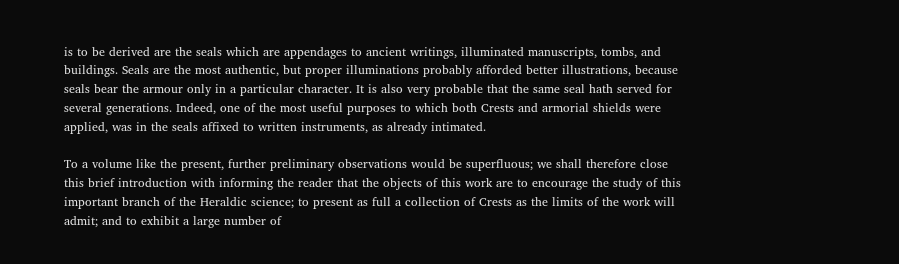is to be derived are the seals which are appendages to ancient writings, illuminated manuscripts, tombs, and buildings. Seals are the most authentic, but proper illuminations probably afforded better illustrations, because seals bear the armour only in a particular character. It is also very probable that the same seal hath served for several generations. Indeed, one of the most useful purposes to which both Crests and armorial shields were applied, was in the seals affixed to written instruments, as already intimated.

To a volume like the present, further preliminary observations would be superfluous; we shall therefore close this brief introduction with informing the reader that the objects of this work are to encourage the study of this important branch of the Heraldic science; to present as full a collection of Crests as the limits of the work will admit; and to exhibit a large number of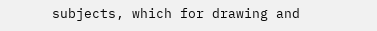subjects, which for drawing and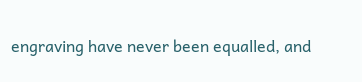engraving have never been equalled, and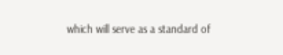which will serve as a standard of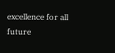excellence for all future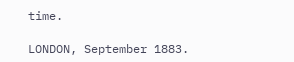time.

LONDON, September 1883.